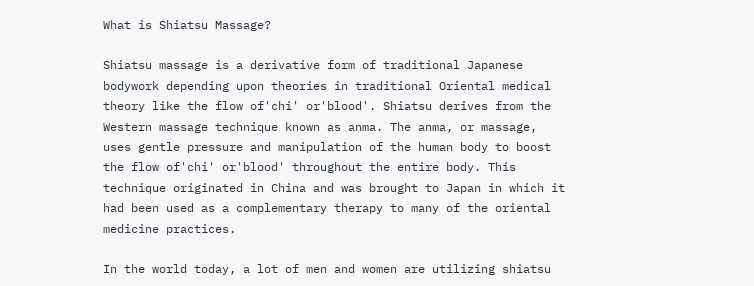What is Shiatsu Massage?

Shiatsu massage is a derivative form of traditional Japanese bodywork depending upon theories in traditional Oriental medical theory like the flow of'chi' or'blood'. Shiatsu derives from the Western massage technique known as anma. The anma, or massage, uses gentle pressure and manipulation of the human body to boost the flow of'chi' or'blood' throughout the entire body. This technique originated in China and was brought to Japan in which it had been used as a complementary therapy to many of the oriental medicine practices.

In the world today, a lot of men and women are utilizing shiatsu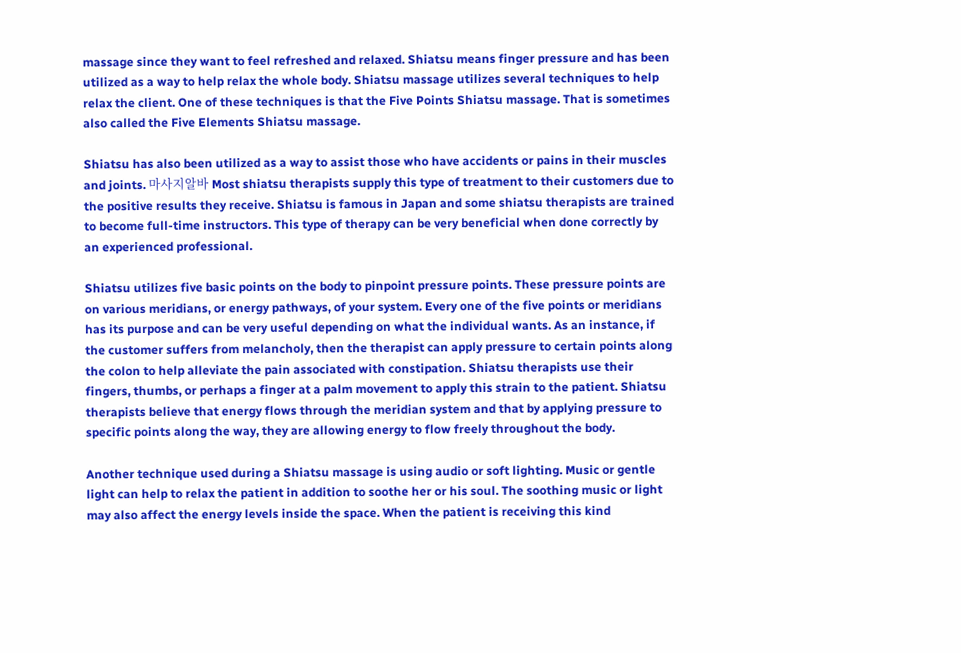massage since they want to feel refreshed and relaxed. Shiatsu means finger pressure and has been utilized as a way to help relax the whole body. Shiatsu massage utilizes several techniques to help relax the client. One of these techniques is that the Five Points Shiatsu massage. That is sometimes also called the Five Elements Shiatsu massage.

Shiatsu has also been utilized as a way to assist those who have accidents or pains in their muscles and joints. 마사지알바 Most shiatsu therapists supply this type of treatment to their customers due to the positive results they receive. Shiatsu is famous in Japan and some shiatsu therapists are trained to become full-time instructors. This type of therapy can be very beneficial when done correctly by an experienced professional.

Shiatsu utilizes five basic points on the body to pinpoint pressure points. These pressure points are on various meridians, or energy pathways, of your system. Every one of the five points or meridians has its purpose and can be very useful depending on what the individual wants. As an instance, if the customer suffers from melancholy, then the therapist can apply pressure to certain points along the colon to help alleviate the pain associated with constipation. Shiatsu therapists use their fingers, thumbs, or perhaps a finger at a palm movement to apply this strain to the patient. Shiatsu therapists believe that energy flows through the meridian system and that by applying pressure to specific points along the way, they are allowing energy to flow freely throughout the body.

Another technique used during a Shiatsu massage is using audio or soft lighting. Music or gentle light can help to relax the patient in addition to soothe her or his soul. The soothing music or light may also affect the energy levels inside the space. When the patient is receiving this kind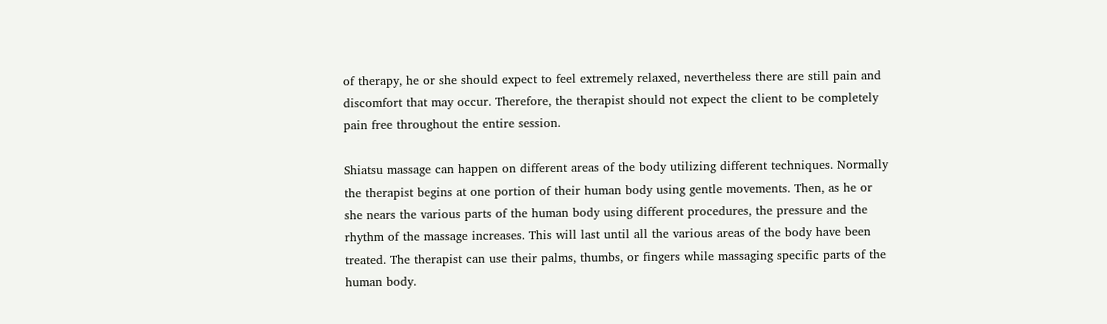of therapy, he or she should expect to feel extremely relaxed, nevertheless there are still pain and discomfort that may occur. Therefore, the therapist should not expect the client to be completely pain free throughout the entire session.

Shiatsu massage can happen on different areas of the body utilizing different techniques. Normally the therapist begins at one portion of their human body using gentle movements. Then, as he or she nears the various parts of the human body using different procedures, the pressure and the rhythm of the massage increases. This will last until all the various areas of the body have been treated. The therapist can use their palms, thumbs, or fingers while massaging specific parts of the human body.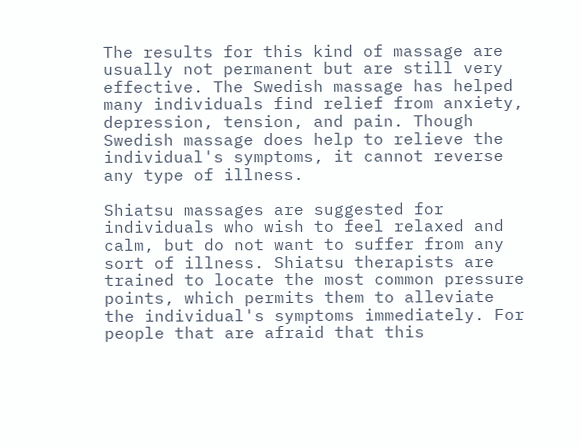The results for this kind of massage are usually not permanent but are still very effective. The Swedish massage has helped many individuals find relief from anxiety, depression, tension, and pain. Though Swedish massage does help to relieve the individual's symptoms, it cannot reverse any type of illness.

Shiatsu massages are suggested for individuals who wish to feel relaxed and calm, but do not want to suffer from any sort of illness. Shiatsu therapists are trained to locate the most common pressure points, which permits them to alleviate the individual's symptoms immediately. For people that are afraid that this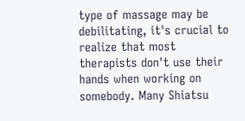type of massage may be debilitating, it's crucial to realize that most therapists don't use their hands when working on somebody. Many Shiatsu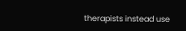therapists instead use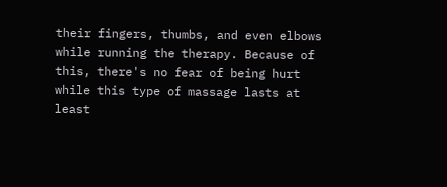their fingers, thumbs, and even elbows while running the therapy. Because of this, there's no fear of being hurt while this type of massage lasts at least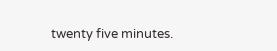twenty five minutes.